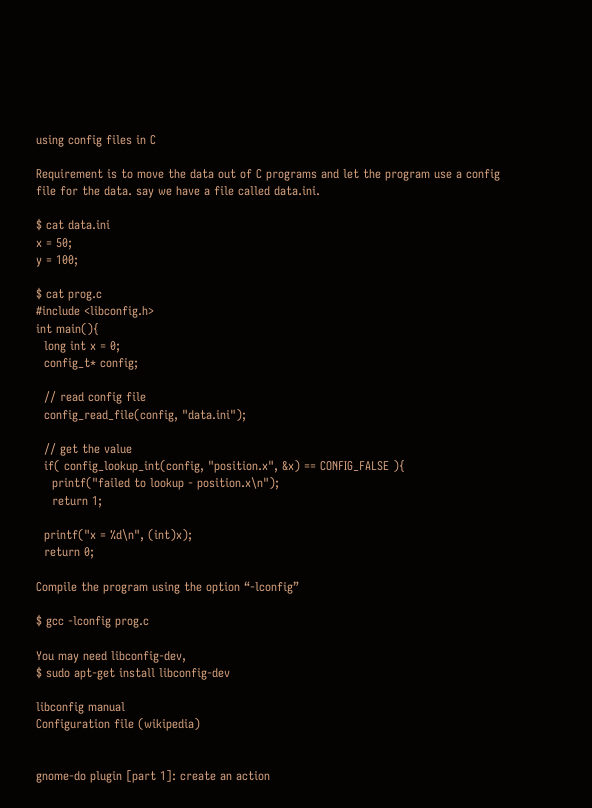using config files in C

Requirement is to move the data out of C programs and let the program use a config file for the data. say we have a file called data.ini.

$ cat data.ini
x = 50;
y = 100;

$ cat prog.c
#include <libconfig.h>
int main(){
  long int x = 0;
  config_t* config;

  // read config file
  config_read_file(config, "data.ini");

  // get the value
  if( config_lookup_int(config, "position.x", &x) == CONFIG_FALSE ){
    printf("failed to lookup - position.x\n");
    return 1;

  printf("x = %d\n", (int)x);
  return 0;

Compile the program using the option “-lconfig”

$ gcc -lconfig prog.c

You may need libconfig-dev,
$ sudo apt-get install libconfig-dev

libconfig manual
Configuration file (wikipedia)


gnome-do plugin [part 1]: create an action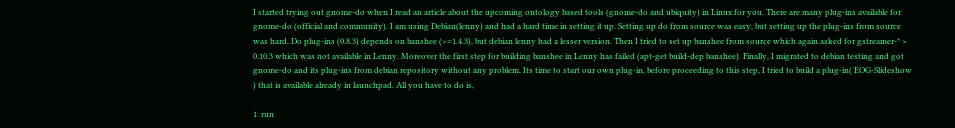I started trying out gnome-do when I read an article about the upcoming ontology based tools (gnome-do and ubiquity) in Linux for you. There are many plug-ins available for gnome-do (official and community). I am using Debian(lenny) and had a hard time in setting it up. Setting up do from source was easy, but setting up the plug-ins from source was hard. Do plug-ins (0.8.3) depends on banshee (>=1.4.3), but debian lenny had a lesser version. Then I tried to set up banshee from source which again asked for gstreamer-* > 0.10.3 which was not available in Lenny. Moreover the first step for building banshee in Lenny has failed (apt-get build-dep banshee). Finally, I migrated to debian testing and got gnome-do and its plug-ins from debian repository without any problem. Its time to start our own plug-in, before proceeding to this step, I tried to build a plug-in( EOG-Slideshow ) that is available already in launchpad. All you have to do is,

1. run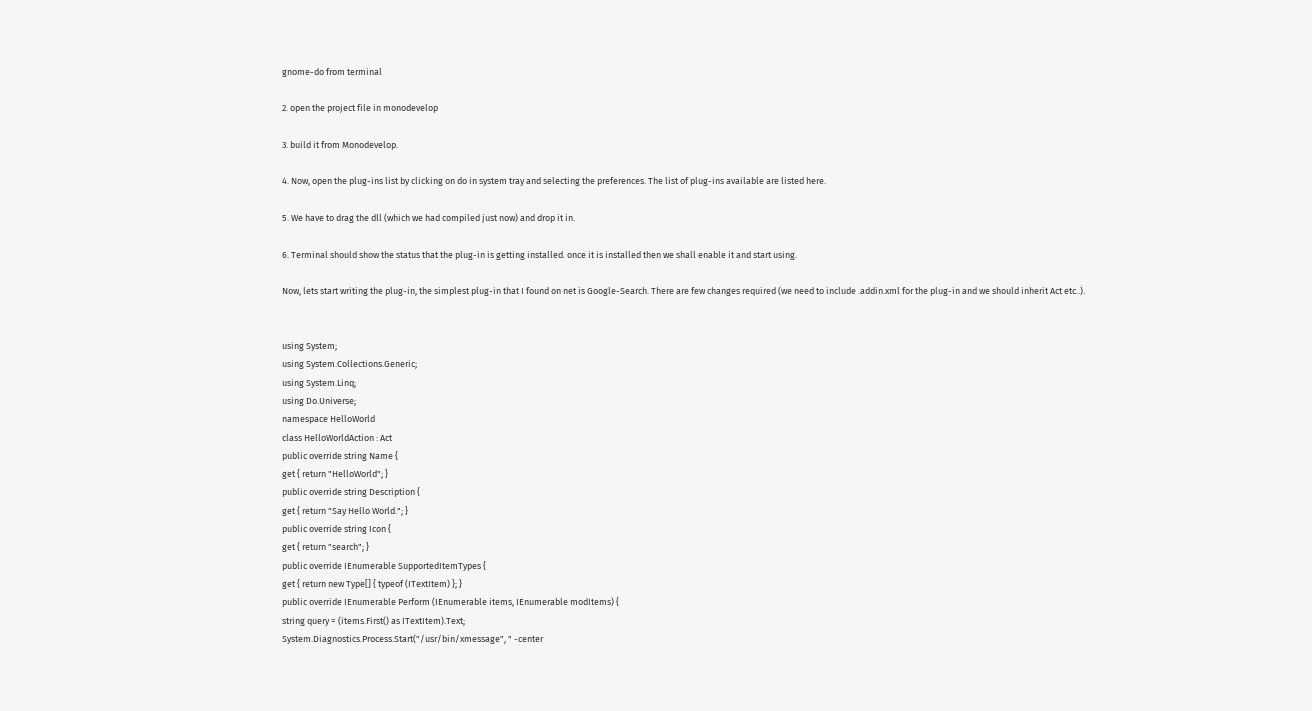gnome-do from terminal

2. open the project file in monodevelop

3. build it from Monodevelop.

4. Now, open the plug-ins list by clicking on do in system tray and selecting the preferences. The list of plug-ins available are listed here.

5. We have to drag the dll (which we had compiled just now) and drop it in.

6. Terminal should show the status that the plug-in is getting installed. once it is installed then we shall enable it and start using.

Now, lets start writing the plug-in, the simplest plug-in that I found on net is Google-Search. There are few changes required (we need to include .addin.xml for the plug-in and we should inherit Act etc..).


using System;
using System.Collections.Generic;
using System.Linq;
using Do.Universe;
namespace HelloWorld
class HelloWorldAction : Act
public override string Name {
get { return "HelloWorld"; }
public override string Description {
get { return "Say Hello World."; }
public override string Icon {
get { return "search"; }
public override IEnumerable SupportedItemTypes {
get { return new Type[] { typeof (ITextItem) }; }
public override IEnumerable Perform (IEnumerable items, IEnumerable modItems) {
string query = (items.First() as ITextItem).Text;
System.Diagnostics.Process.Start("/usr/bin/xmessage", " -center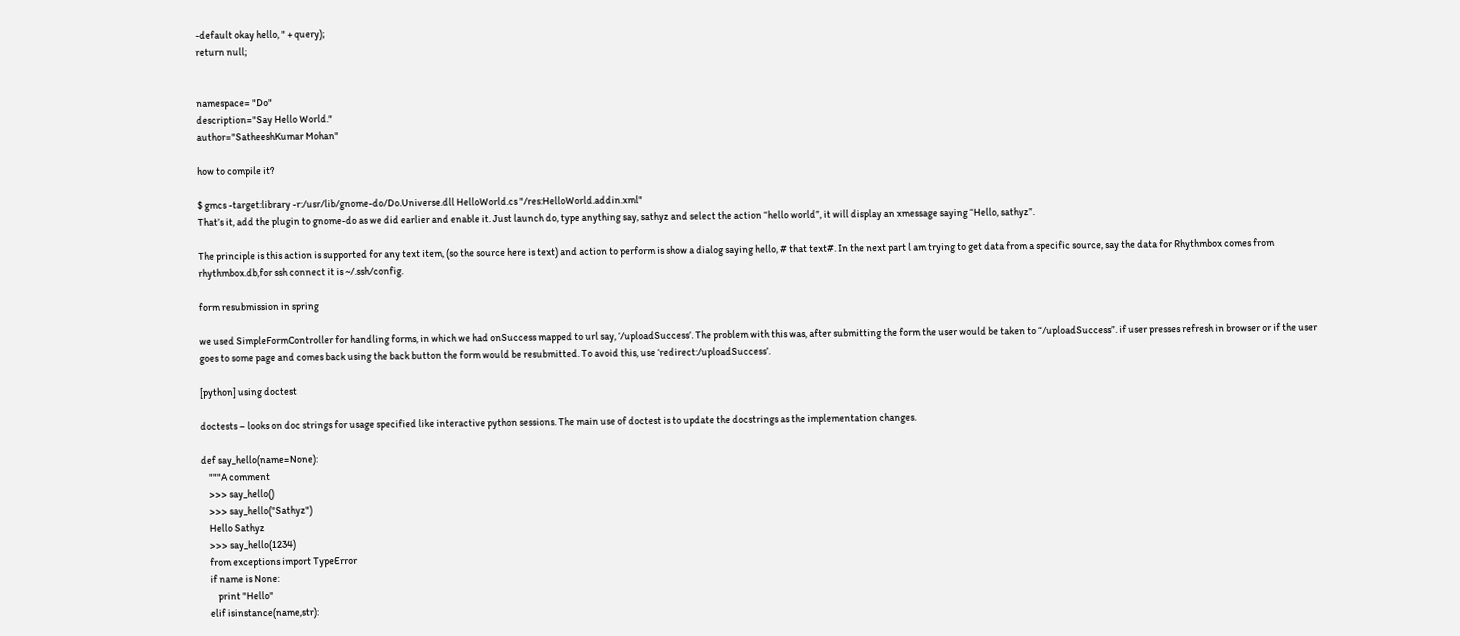-default okay hello, " + query);
return null;


namespace= "Do"
description="Say Hello World."
author="SatheeshKumar Mohan"

how to compile it?

$ gmcs -target:library -r:/usr/lib/gnome-do/Do.Universe.dll HelloWorld.cs "/res:HelloWorld.addin.xml"
That’s it, add the plugin to gnome-do as we did earlier and enable it. Just launch do, type anything say, sathyz and select the action “hello world”, it will display an xmessage saying “Hello, sathyz”.

The principle is this action is supported for any text item, (so the source here is text) and action to perform is show a dialog saying hello, # that text#. In the next part l am trying to get data from a specific source, say the data for Rhythmbox comes from rhythmbox.db,for ssh connect it is ~/.ssh/config.

form resubmission in spring

we used SimpleFormController for handling forms, in which we had onSuccess mapped to url say, ‘/uploadSuccess’. The problem with this was, after submitting the form the user would be taken to “/uploadSuccess”. if user presses refresh in browser or if the user goes to some page and comes back using the back button the form would be resubmitted. To avoid this, use ‘redirect:/uploadSuccess’.

[python] using doctest

doctests – looks on doc strings for usage specified like interactive python sessions. The main use of doctest is to update the docstrings as the implementation changes.

def say_hello(name=None):
    """A comment
    >>> say_hello()
    >>> say_hello("Sathyz")
    Hello Sathyz
    >>> say_hello(1234)
    from exceptions import TypeError
    if name is None:
        print "Hello"
    elif isinstance(name,str):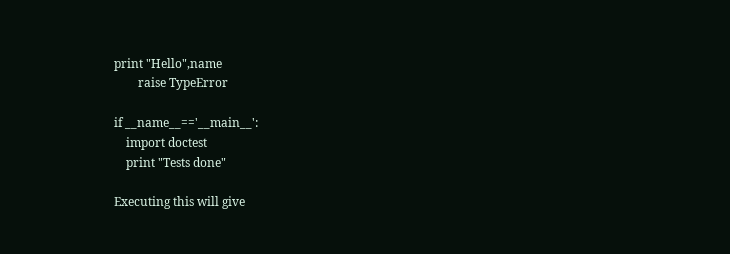print "Hello",name
        raise TypeError

if __name__=='__main__':
    import doctest
    print "Tests done"

Executing this will give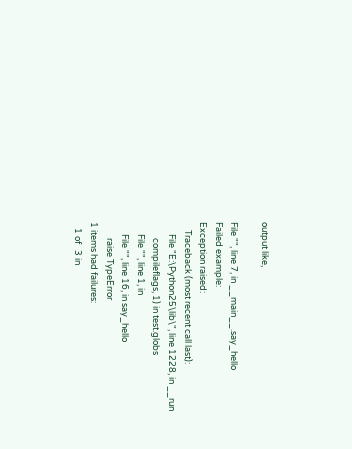output like,

File "", line 7, in __main__.say_hello
Failed example:
Exception raised:
    Traceback (most recent call last):
      File "E:\Python25\lib\", line 1228, in __run
        compileflags, 1) in test.globs
      File "", line 1, in
      File "", line 16, in say_hello
        raise TypeError
1 items had failures:
   1 of   3 in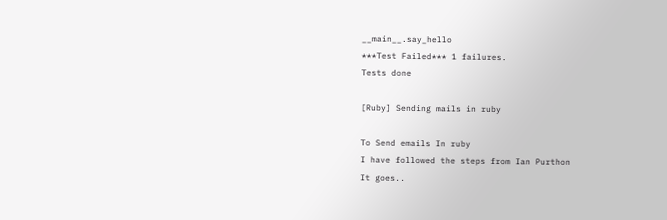__main__.say_hello
***Test Failed*** 1 failures.
Tests done

[Ruby] Sending mails in ruby

To Send emails In ruby
I have followed the steps from Ian Purthon
It goes..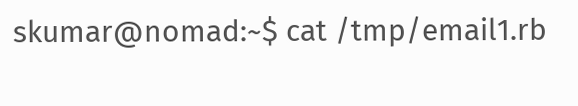skumar@nomad:~$ cat /tmp/email1.rb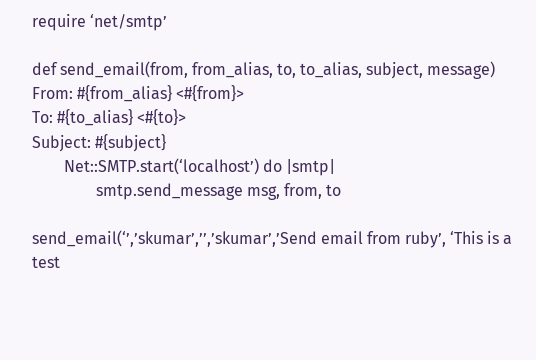require ‘net/smtp’

def send_email(from, from_alias, to, to_alias, subject, message)
From: #{from_alias} <#{from}>
To: #{to_alias} <#{to}>
Subject: #{subject}
        Net::SMTP.start(‘localhost’) do |smtp|
                smtp.send_message msg, from, to

send_email(‘’,’skumar’,’’,’skumar’,’Send email from ruby’, ‘This is a test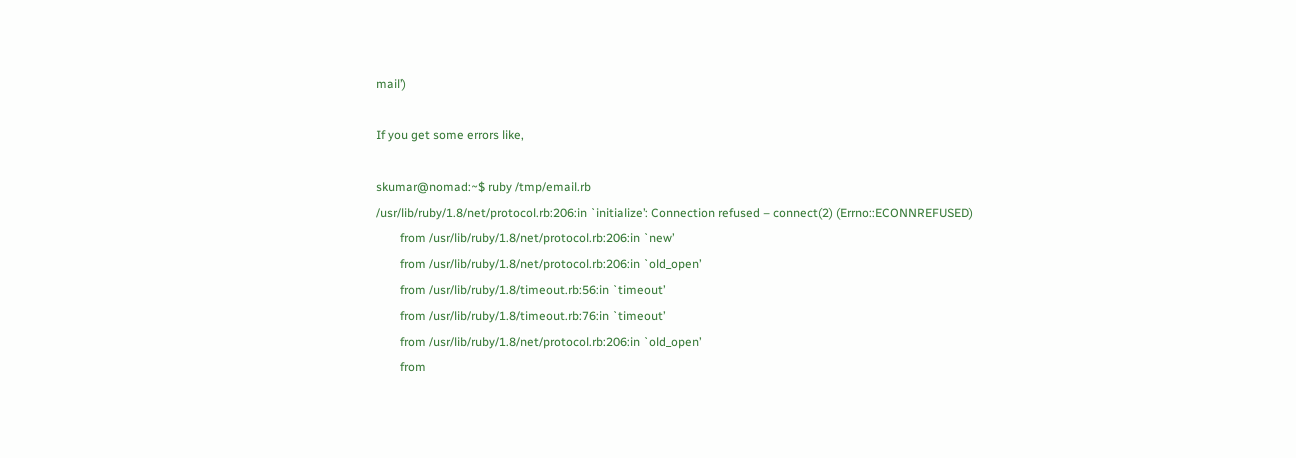mail’)

If you get some errors like,

skumar@nomad:~$ ruby /tmp/email.rb
/usr/lib/ruby/1.8/net/protocol.rb:206:in `initialize’: Connection refused – connect(2) (Errno::ECONNREFUSED)
        from /usr/lib/ruby/1.8/net/protocol.rb:206:in `new’
        from /usr/lib/ruby/1.8/net/protocol.rb:206:in `old_open’
        from /usr/lib/ruby/1.8/timeout.rb:56:in `timeout’
        from /usr/lib/ruby/1.8/timeout.rb:76:in `timeout’
        from /usr/lib/ruby/1.8/net/protocol.rb:206:in `old_open’
        from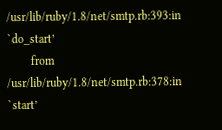/usr/lib/ruby/1.8/net/smtp.rb:393:in `do_start’
        from /usr/lib/ruby/1.8/net/smtp.rb:378:in `start’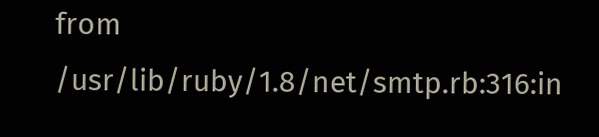from /usr/lib/ruby/1.8/net/smtp.rb:316:in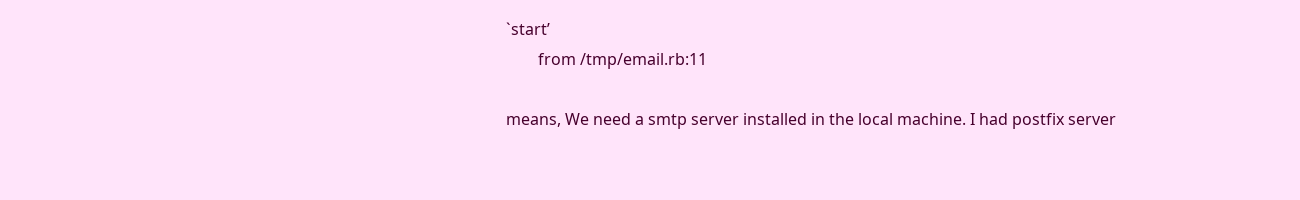`start’
        from /tmp/email.rb:11

means, We need a smtp server installed in the local machine. I had postfix server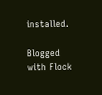installed.

Blogged with Flock